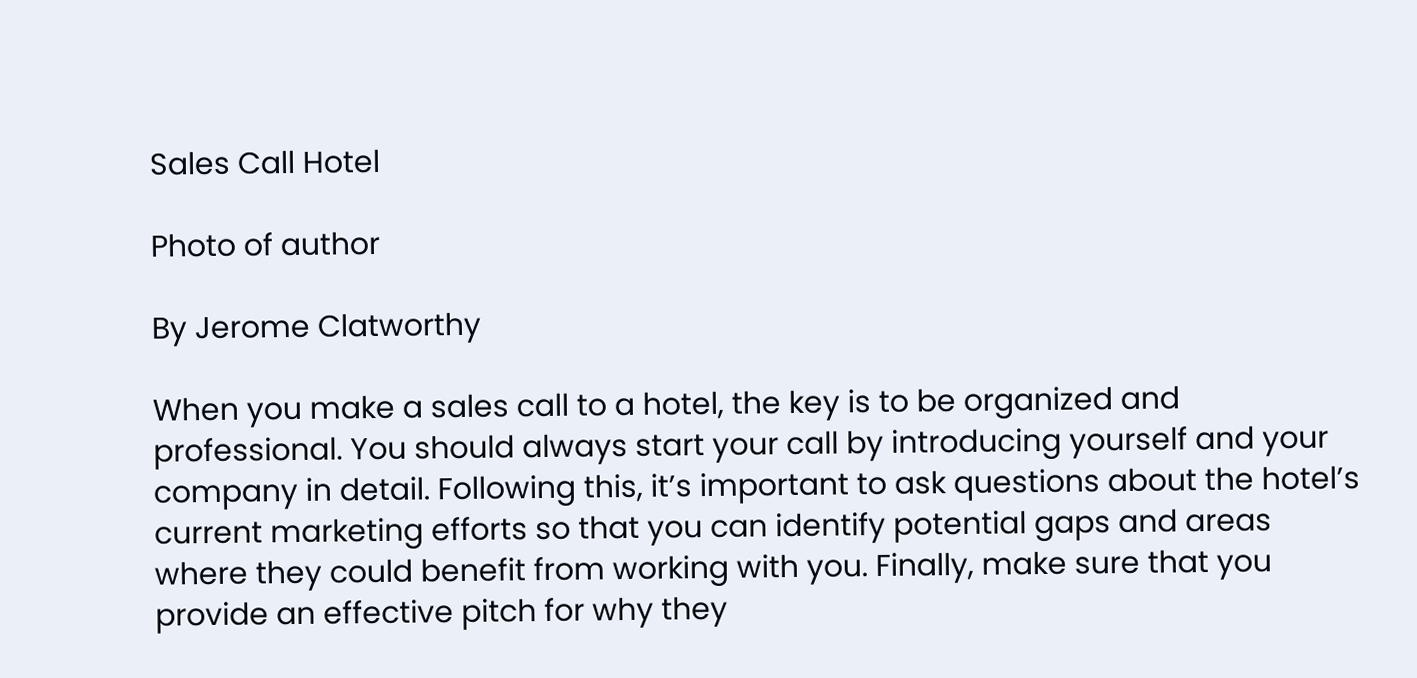Sales Call Hotel

Photo of author

By Jerome Clatworthy

When you make a sales call to a hotel, the key is to be organized and professional. You should always start your call by introducing yourself and your company in detail. Following this, it’s important to ask questions about the hotel’s current marketing efforts so that you can identify potential gaps and areas where they could benefit from working with you. Finally, make sure that you provide an effective pitch for why they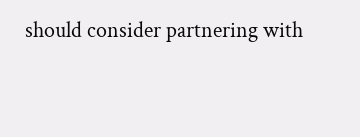should consider partnering with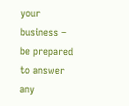your business – be prepared to answer any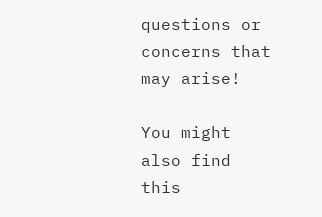questions or concerns that may arise!

You might also find this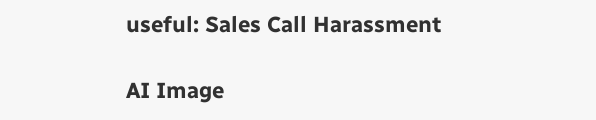useful: Sales Call Harassment

AI Image